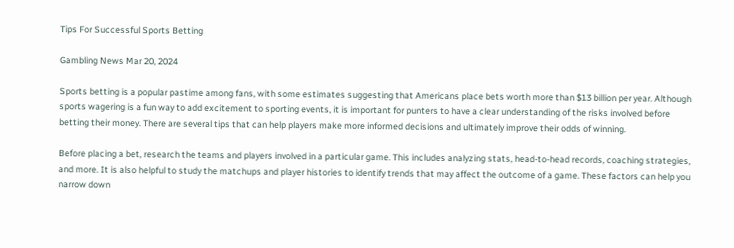Tips For Successful Sports Betting

Gambling News Mar 20, 2024

Sports betting is a popular pastime among fans, with some estimates suggesting that Americans place bets worth more than $13 billion per year. Although sports wagering is a fun way to add excitement to sporting events, it is important for punters to have a clear understanding of the risks involved before betting their money. There are several tips that can help players make more informed decisions and ultimately improve their odds of winning.

Before placing a bet, research the teams and players involved in a particular game. This includes analyzing stats, head-to-head records, coaching strategies, and more. It is also helpful to study the matchups and player histories to identify trends that may affect the outcome of a game. These factors can help you narrow down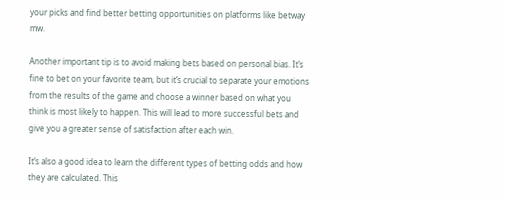your picks and find better betting opportunities on platforms like betway mw.

Another important tip is to avoid making bets based on personal bias. It’s fine to bet on your favorite team, but it’s crucial to separate your emotions from the results of the game and choose a winner based on what you think is most likely to happen. This will lead to more successful bets and give you a greater sense of satisfaction after each win.

It’s also a good idea to learn the different types of betting odds and how they are calculated. This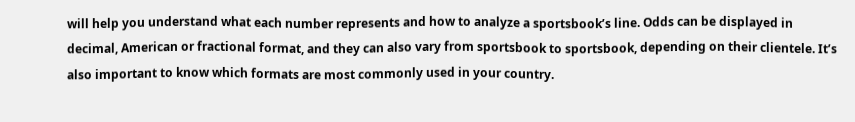will help you understand what each number represents and how to analyze a sportsbook’s line. Odds can be displayed in decimal, American or fractional format, and they can also vary from sportsbook to sportsbook, depending on their clientele. It’s also important to know which formats are most commonly used in your country.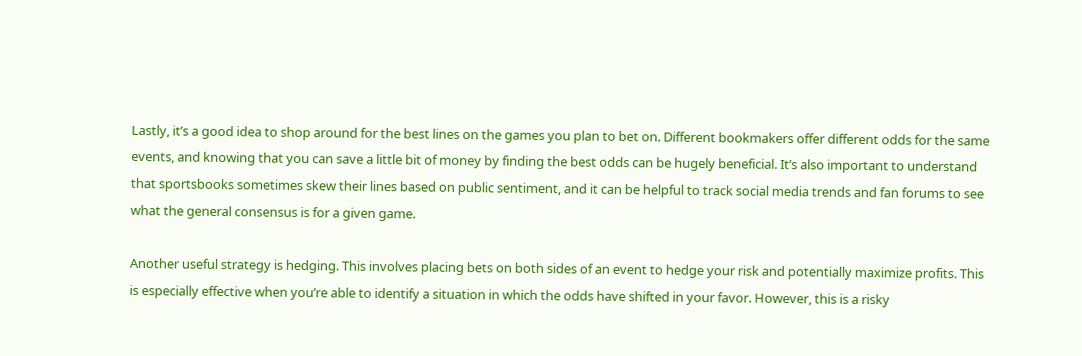Lastly, it’s a good idea to shop around for the best lines on the games you plan to bet on. Different bookmakers offer different odds for the same events, and knowing that you can save a little bit of money by finding the best odds can be hugely beneficial. It’s also important to understand that sportsbooks sometimes skew their lines based on public sentiment, and it can be helpful to track social media trends and fan forums to see what the general consensus is for a given game.

Another useful strategy is hedging. This involves placing bets on both sides of an event to hedge your risk and potentially maximize profits. This is especially effective when you’re able to identify a situation in which the odds have shifted in your favor. However, this is a risky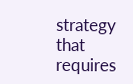strategy that requires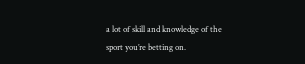a lot of skill and knowledge of the sport you’re betting on.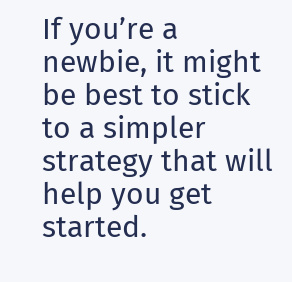If you’re a newbie, it might be best to stick to a simpler strategy that will help you get started.